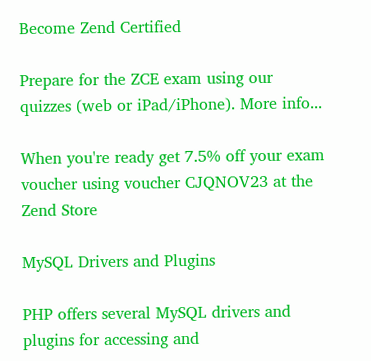Become Zend Certified

Prepare for the ZCE exam using our quizzes (web or iPad/iPhone). More info...

When you're ready get 7.5% off your exam voucher using voucher CJQNOV23 at the Zend Store

MySQL Drivers and Plugins

PHP offers several MySQL drivers and plugins for accessing and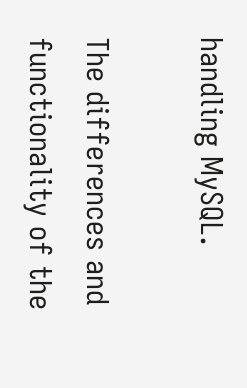handling MySQL.

The differences and functionality of the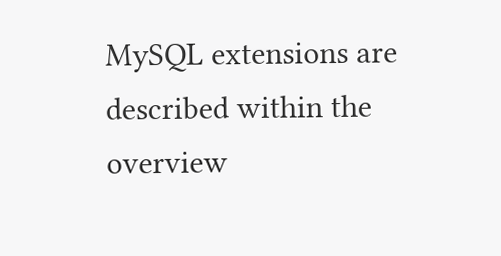MySQL extensions are described within the overview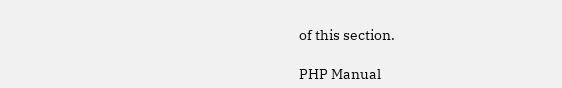of this section.

PHP Manual